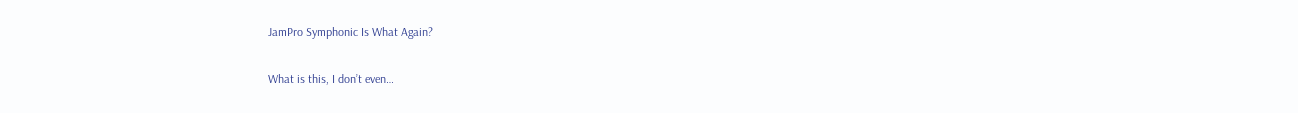JamPro Symphonic Is What Again?

What is this, I don’t even…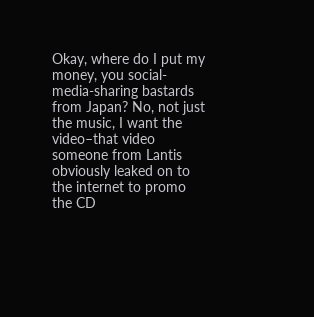Okay, where do I put my money, you social-media-sharing bastards from Japan? No, not just the music, I want the video–that video someone from Lantis obviously leaked on to the internet to promo the CD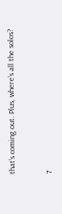that’s coming out. Plus, where’s all the solos?


7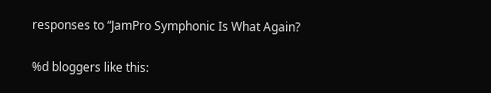responses to “JamPro Symphonic Is What Again?

%d bloggers like this: